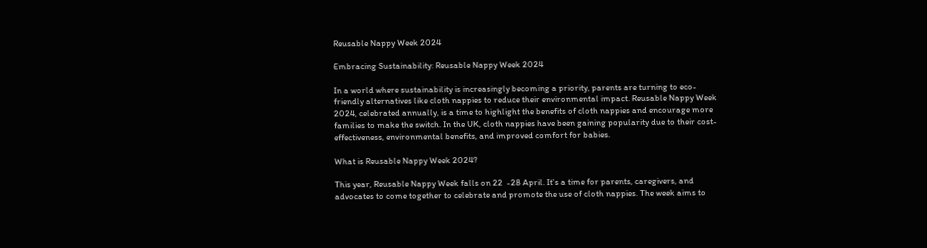Reusable Nappy Week 2024

Embracing Sustainability: Reusable Nappy Week 2024

In a world where sustainability is increasingly becoming a priority, parents are turning to eco-friendly alternatives like cloth nappies to reduce their environmental impact. Reusable Nappy Week 2024, celebrated annually, is a time to highlight the benefits of cloth nappies and encourage more families to make the switch. In the UK, cloth nappies have been gaining popularity due to their cost-effectiveness, environmental benefits, and improved comfort for babies.

What is Reusable Nappy Week 2024?

This year, Reusable Nappy Week falls on 22  -28 April. It's a time for parents, caregivers, and advocates to come together to celebrate and promote the use of cloth nappies. The week aims to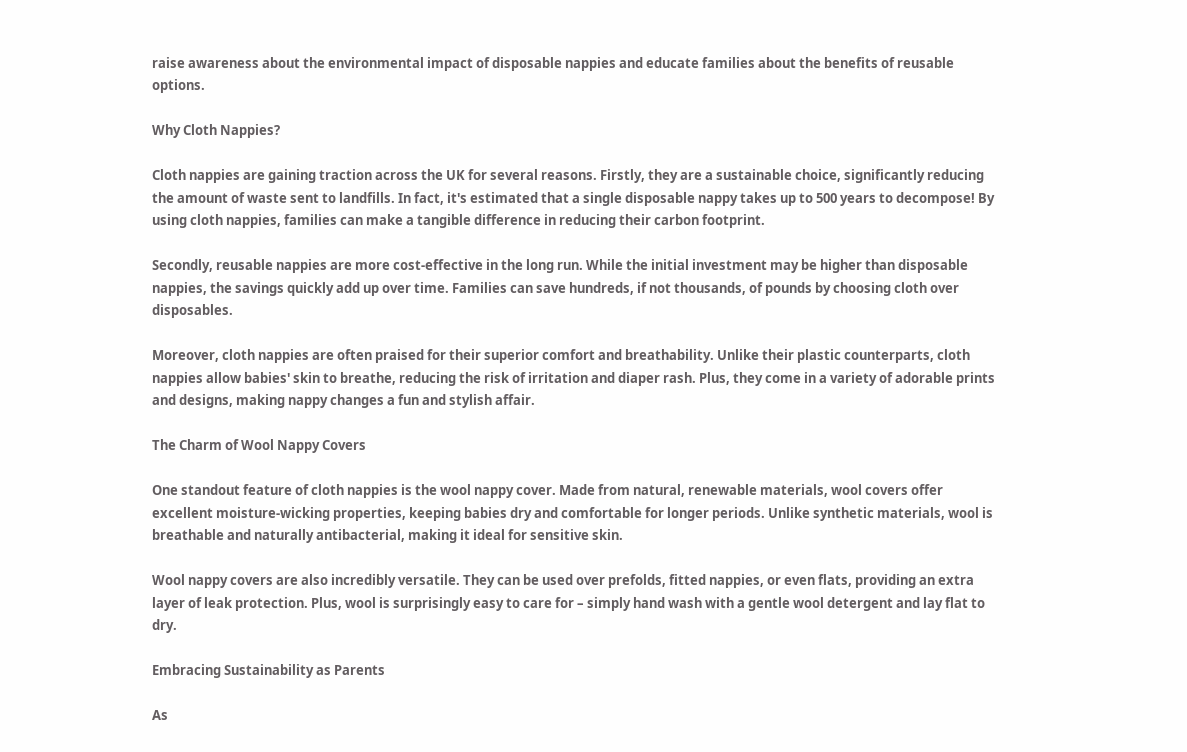raise awareness about the environmental impact of disposable nappies and educate families about the benefits of reusable options.

Why Cloth Nappies?

Cloth nappies are gaining traction across the UK for several reasons. Firstly, they are a sustainable choice, significantly reducing the amount of waste sent to landfills. In fact, it's estimated that a single disposable nappy takes up to 500 years to decompose! By using cloth nappies, families can make a tangible difference in reducing their carbon footprint.

Secondly, reusable nappies are more cost-effective in the long run. While the initial investment may be higher than disposable nappies, the savings quickly add up over time. Families can save hundreds, if not thousands, of pounds by choosing cloth over disposables.

Moreover, cloth nappies are often praised for their superior comfort and breathability. Unlike their plastic counterparts, cloth nappies allow babies' skin to breathe, reducing the risk of irritation and diaper rash. Plus, they come in a variety of adorable prints and designs, making nappy changes a fun and stylish affair.

The Charm of Wool Nappy Covers

One standout feature of cloth nappies is the wool nappy cover. Made from natural, renewable materials, wool covers offer excellent moisture-wicking properties, keeping babies dry and comfortable for longer periods. Unlike synthetic materials, wool is breathable and naturally antibacterial, making it ideal for sensitive skin.

Wool nappy covers are also incredibly versatile. They can be used over prefolds, fitted nappies, or even flats, providing an extra layer of leak protection. Plus, wool is surprisingly easy to care for – simply hand wash with a gentle wool detergent and lay flat to dry.

Embracing Sustainability as Parents

As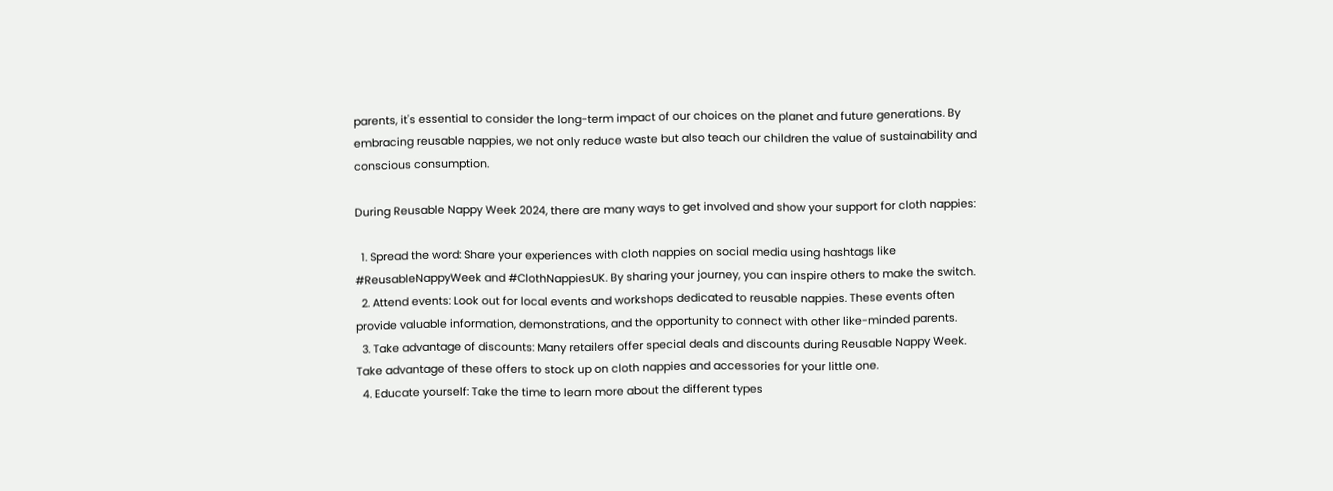parents, it's essential to consider the long-term impact of our choices on the planet and future generations. By embracing reusable nappies, we not only reduce waste but also teach our children the value of sustainability and conscious consumption.

During Reusable Nappy Week 2024, there are many ways to get involved and show your support for cloth nappies:

  1. Spread the word: Share your experiences with cloth nappies on social media using hashtags like #ReusableNappyWeek and #ClothNappiesUK. By sharing your journey, you can inspire others to make the switch.
  2. Attend events: Look out for local events and workshops dedicated to reusable nappies. These events often provide valuable information, demonstrations, and the opportunity to connect with other like-minded parents.
  3. Take advantage of discounts: Many retailers offer special deals and discounts during Reusable Nappy Week. Take advantage of these offers to stock up on cloth nappies and accessories for your little one.
  4. Educate yourself: Take the time to learn more about the different types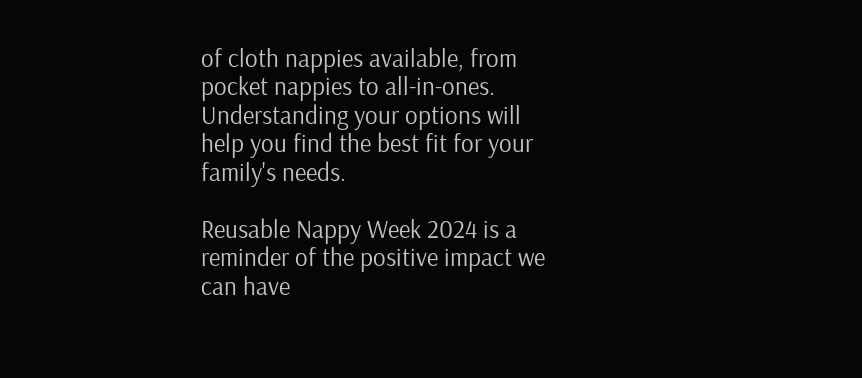of cloth nappies available, from pocket nappies to all-in-ones. Understanding your options will help you find the best fit for your family's needs.

Reusable Nappy Week 2024 is a reminder of the positive impact we can have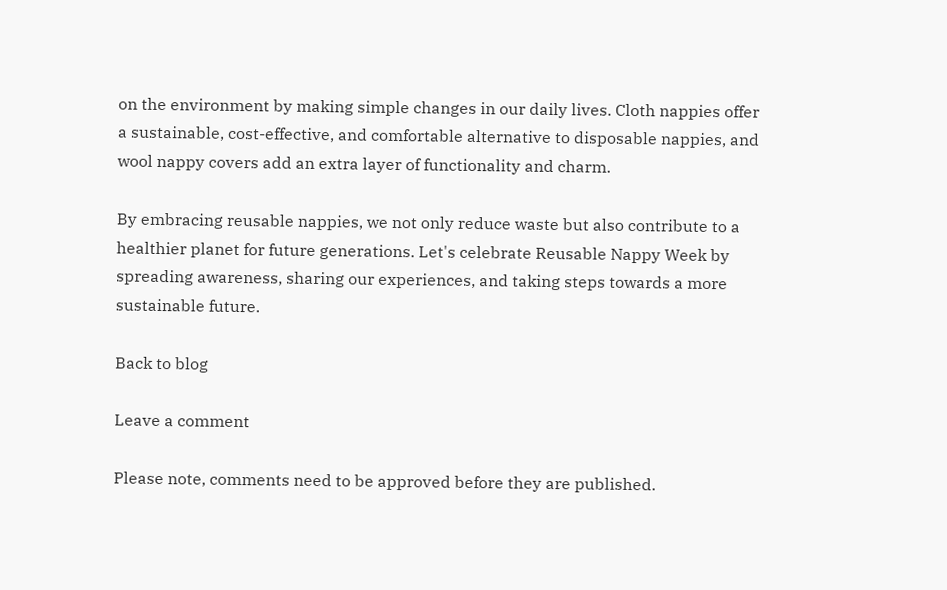on the environment by making simple changes in our daily lives. Cloth nappies offer a sustainable, cost-effective, and comfortable alternative to disposable nappies, and wool nappy covers add an extra layer of functionality and charm.

By embracing reusable nappies, we not only reduce waste but also contribute to a healthier planet for future generations. Let's celebrate Reusable Nappy Week by spreading awareness, sharing our experiences, and taking steps towards a more sustainable future.

Back to blog

Leave a comment

Please note, comments need to be approved before they are published.